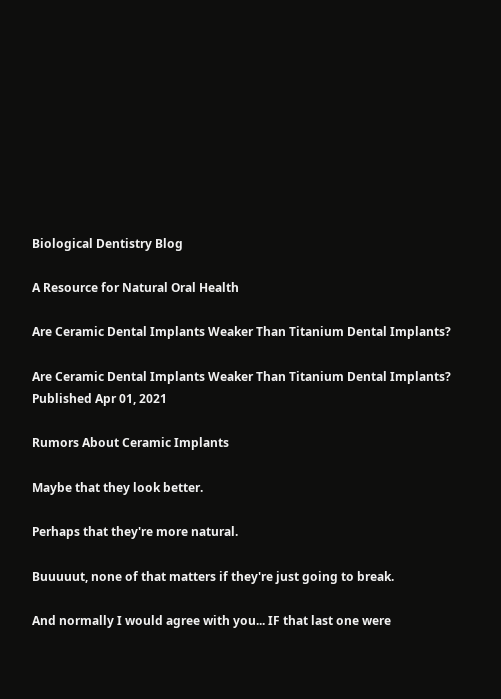Biological Dentistry Blog

A Resource for Natural Oral Health

Are Ceramic Dental Implants Weaker Than Titanium Dental Implants?

Are Ceramic Dental Implants Weaker Than Titanium Dental Implants?
Published Apr 01, 2021

Rumors About Ceramic Implants

Maybe that they look better.

Perhaps that they're more natural.

Buuuuut, none of that matters if they're just going to break.

And normally I would agree with you... IF that last one were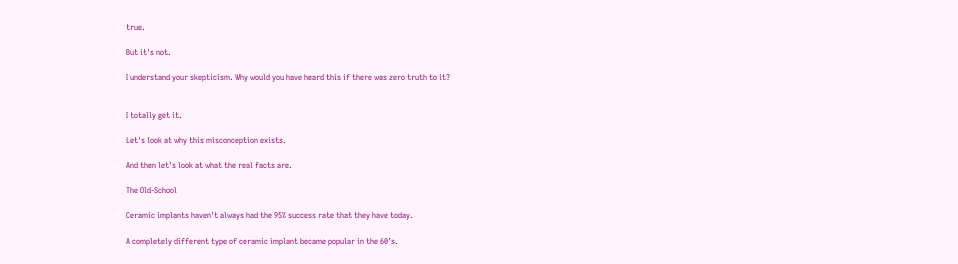true.

But it's not.

I understand your skepticism. Why would you have heard this if there was zero truth to it?


I totally get it.

Let's look at why this misconception exists.

And then let's look at what the real facts are.

The Old-School

Ceramic implants haven't always had the 95% success rate that they have today.

A completely different type of ceramic implant became popular in the 60's.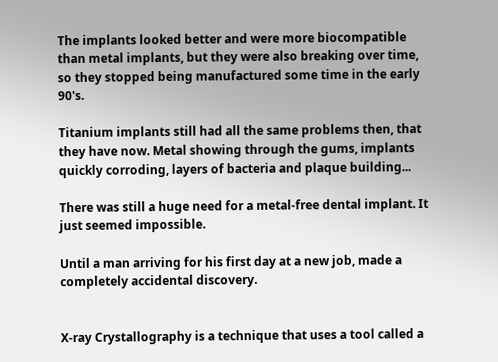The implants looked better and were more biocompatible than metal implants, but they were also breaking over time, so they stopped being manufactured some time in the early 90's.

Titanium implants still had all the same problems then, that they have now. Metal showing through the gums, implants quickly corroding, layers of bacteria and plaque building...

There was still a huge need for a metal-free dental implant. It just seemed impossible.

Until a man arriving for his first day at a new job, made a completely accidental discovery.


X-ray Crystallography is a technique that uses a tool called a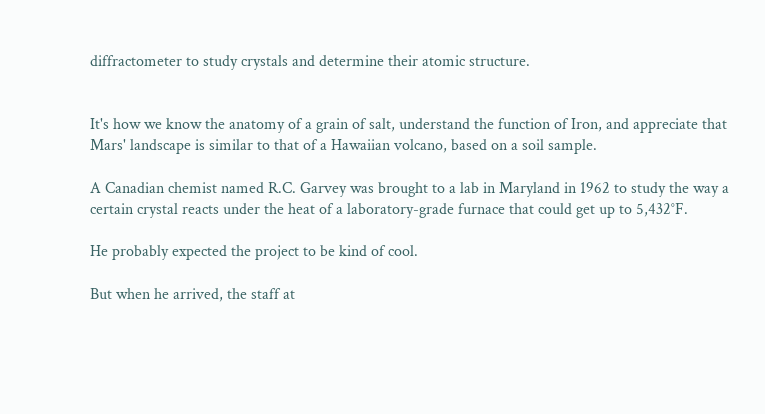diffractometer to study crystals and determine their atomic structure.


It's how we know the anatomy of a grain of salt, understand the function of Iron, and appreciate that Mars' landscape is similar to that of a Hawaiian volcano, based on a soil sample.

A Canadian chemist named R.C. Garvey was brought to a lab in Maryland in 1962 to study the way a certain crystal reacts under the heat of a laboratory-grade furnace that could get up to 5,432°F.

He probably expected the project to be kind of cool.

But when he arrived, the staff at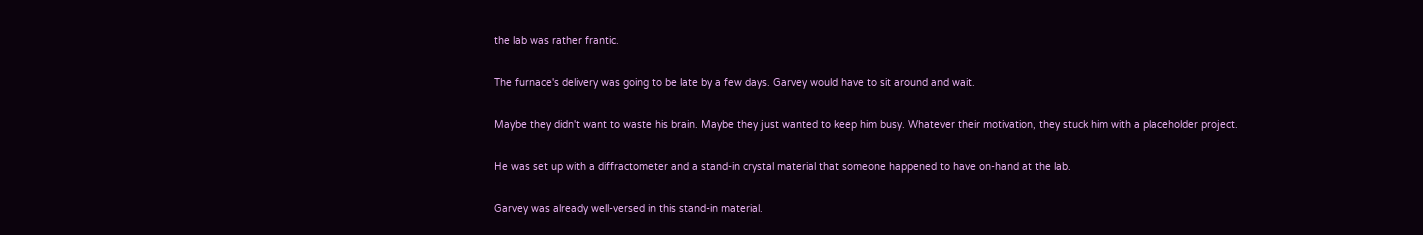the lab was rather frantic.

The furnace's delivery was going to be late by a few days. Garvey would have to sit around and wait.

Maybe they didn't want to waste his brain. Maybe they just wanted to keep him busy. Whatever their motivation, they stuck him with a placeholder project.

He was set up with a diffractometer and a stand-in crystal material that someone happened to have on-hand at the lab.

Garvey was already well-versed in this stand-in material.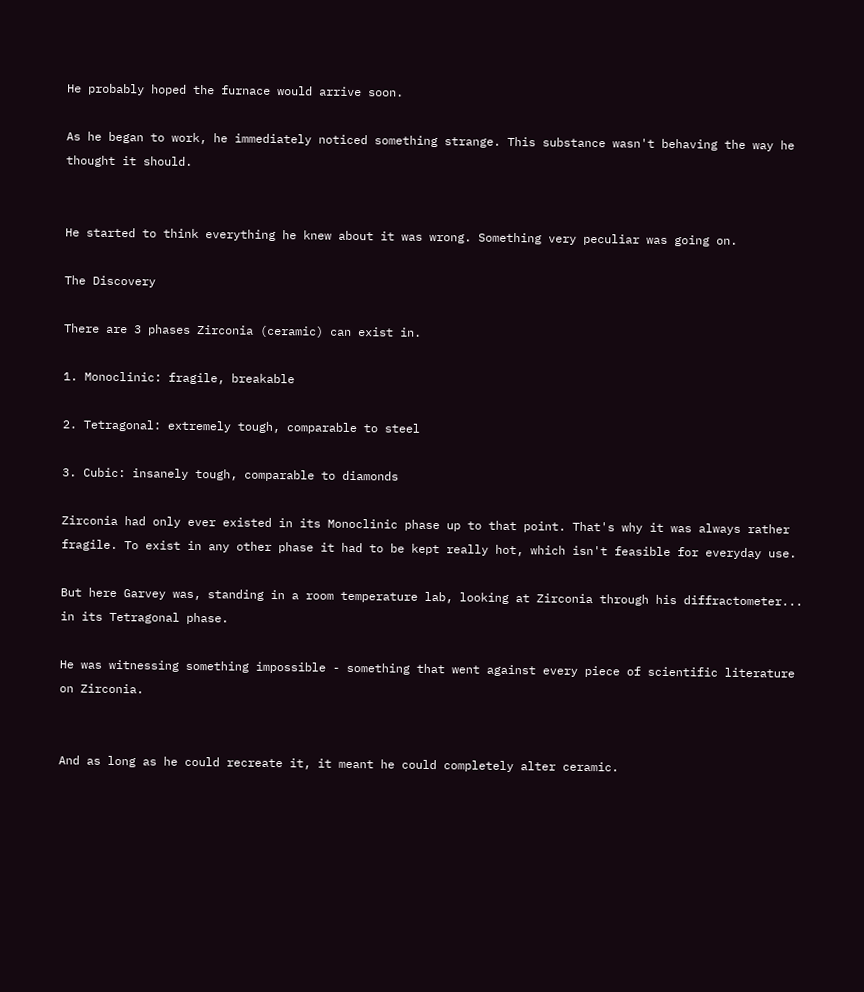He probably hoped the furnace would arrive soon.

As he began to work, he immediately noticed something strange. This substance wasn't behaving the way he thought it should.


He started to think everything he knew about it was wrong. Something very peculiar was going on.

The Discovery

There are 3 phases Zirconia (ceramic) can exist in.

1. Monoclinic: fragile, breakable

2. Tetragonal: extremely tough, comparable to steel

3. Cubic: insanely tough, comparable to diamonds

Zirconia had only ever existed in its Monoclinic phase up to that point. That's why it was always rather fragile. To exist in any other phase it had to be kept really hot, which isn't feasible for everyday use.

But here Garvey was, standing in a room temperature lab, looking at Zirconia through his diffractometer... in its Tetragonal phase.

He was witnessing something impossible - something that went against every piece of scientific literature on Zirconia.


And as long as he could recreate it, it meant he could completely alter ceramic.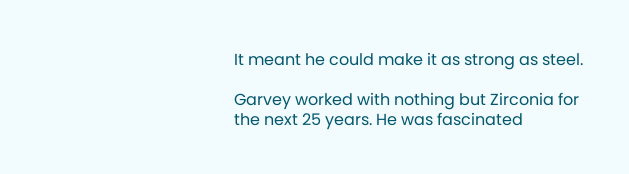It meant he could make it as strong as steel.

Garvey worked with nothing but Zirconia for the next 25 years. He was fascinated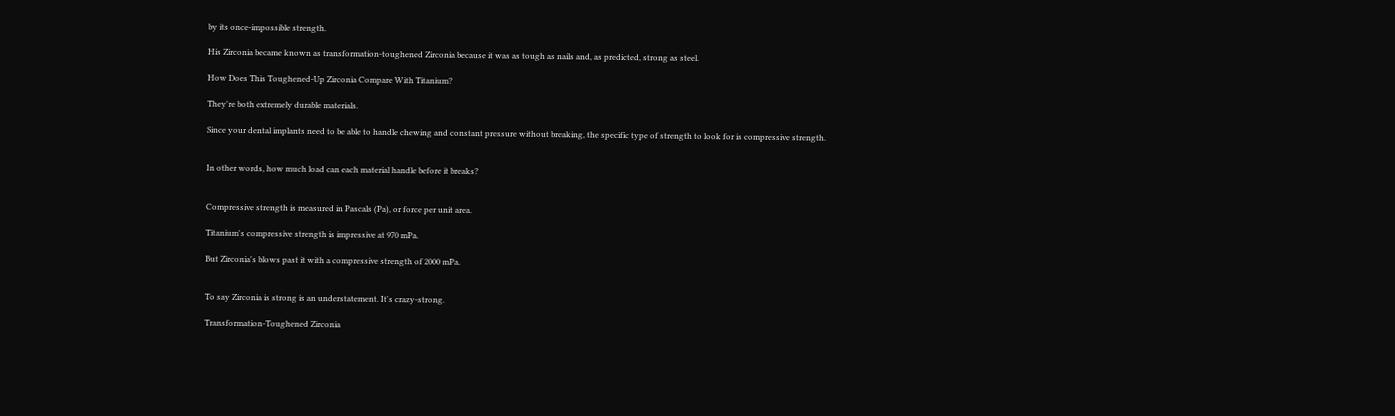by its once-impossible strength.

His Zirconia became known as transformation-toughened Zirconia because it was as tough as nails and, as predicted, strong as steel.

How Does This Toughened-Up Zirconia Compare With Titanium?

They're both extremely durable materials.

Since your dental implants need to be able to handle chewing and constant pressure without breaking, the specific type of strength to look for is compressive strength.


In other words, how much load can each material handle before it breaks?


Compressive strength is measured in Pascals (Pa), or force per unit area.

Titanium's compressive strength is impressive at 970 mPa.

But Zirconia's blows past it with a compressive strength of 2000 mPa.


To say Zirconia is strong is an understatement. It's crazy-strong.

Transformation-Toughened Zirconia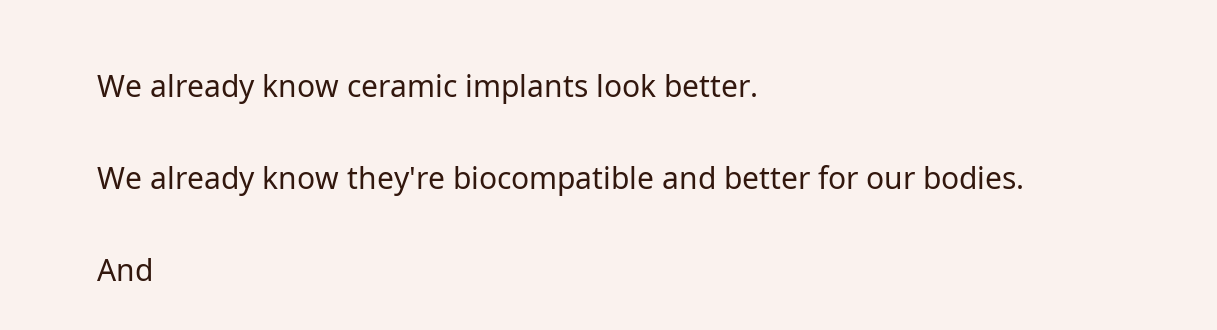We already know ceramic implants look better.

We already know they're biocompatible and better for our bodies.

And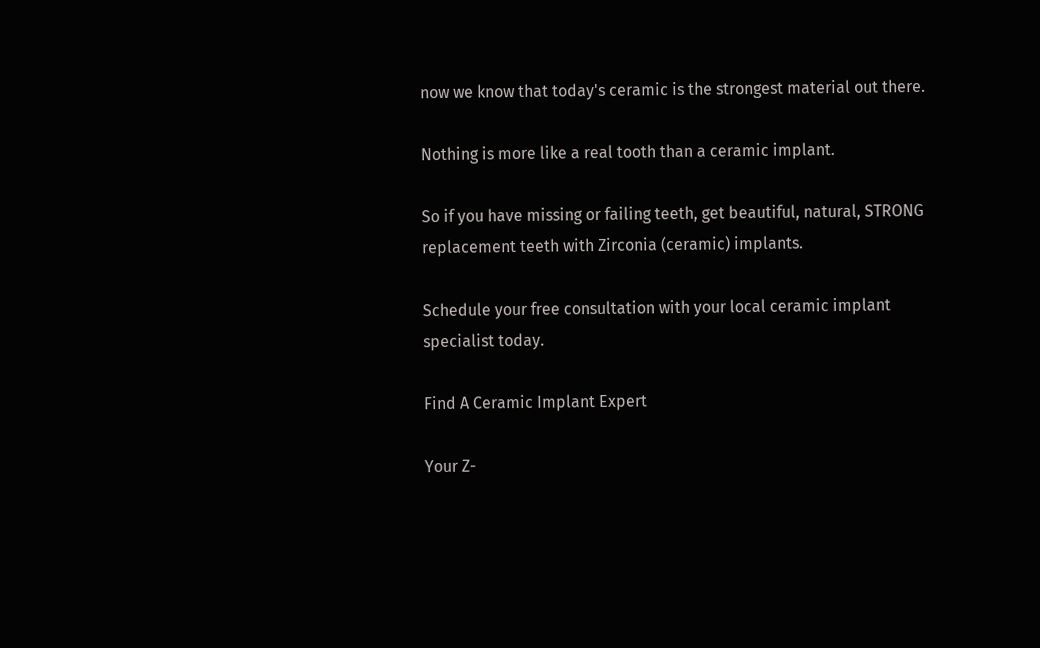now we know that today's ceramic is the strongest material out there.

Nothing is more like a real tooth than a ceramic implant.

So if you have missing or failing teeth, get beautiful, natural, STRONG replacement teeth with Zirconia (ceramic) implants.

Schedule your free consultation with your local ceramic implant specialist today.

Find A Ceramic Implant Expert

Your Z-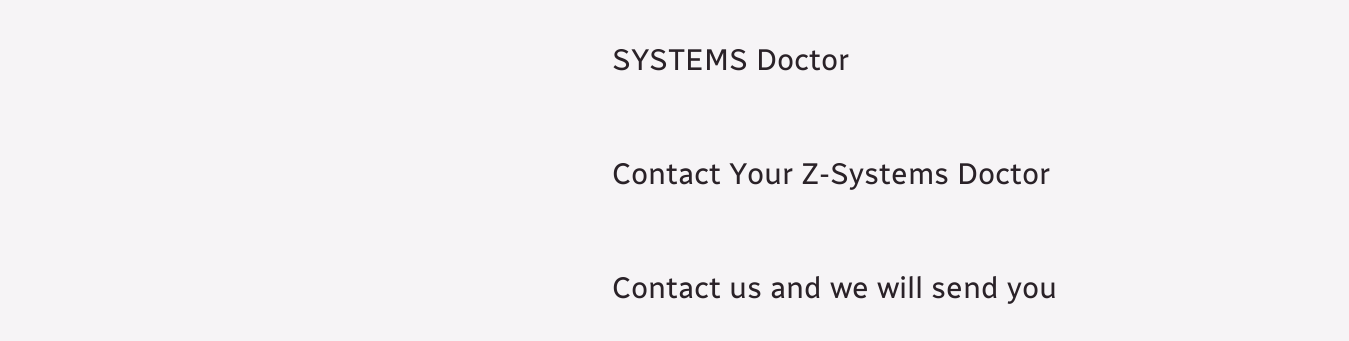SYSTEMS Doctor

Contact Your Z-Systems Doctor

Contact us and we will send you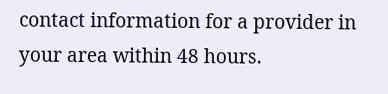contact information for a provider in your area within 48 hours.